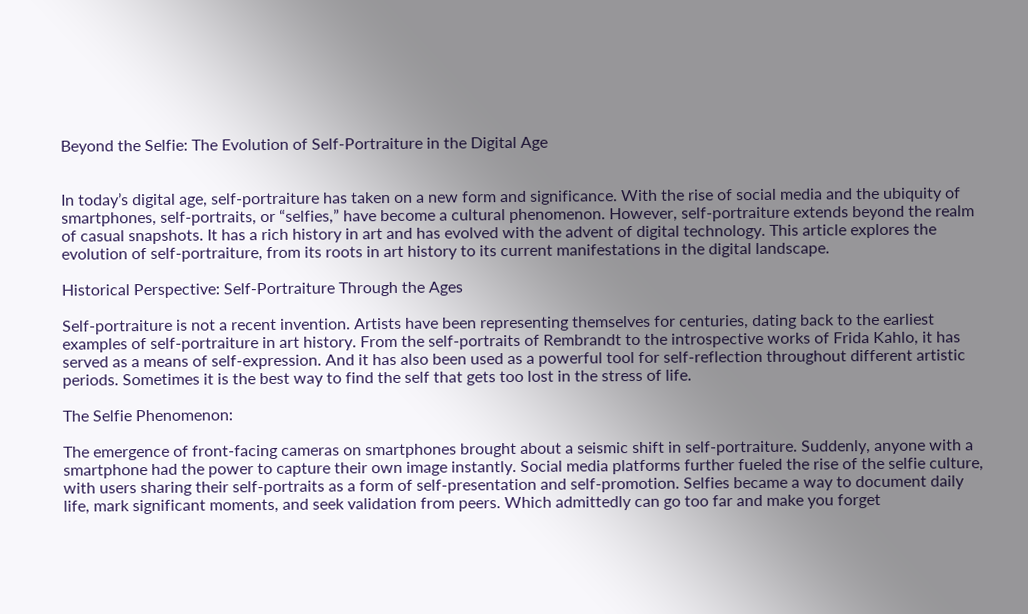Beyond the Selfie: The Evolution of Self-Portraiture in the Digital Age


In today’s digital age, self-portraiture has taken on a new form and significance. With the rise of social media and the ubiquity of smartphones, self-portraits, or “selfies,” have become a cultural phenomenon. However, self-portraiture extends beyond the realm of casual snapshots. It has a rich history in art and has evolved with the advent of digital technology. This article explores the evolution of self-portraiture, from its roots in art history to its current manifestations in the digital landscape.

Historical Perspective: Self-Portraiture Through the Ages

Self-portraiture is not a recent invention. Artists have been representing themselves for centuries, dating back to the earliest examples of self-portraiture in art history. From the self-portraits of Rembrandt to the introspective works of Frida Kahlo, it has served as a means of self-expression. And it has also been used as a powerful tool for self-reflection throughout different artistic periods. Sometimes it is the best way to find the self that gets too lost in the stress of life.

The Selfie Phenomenon:

The emergence of front-facing cameras on smartphones brought about a seismic shift in self-portraiture. Suddenly, anyone with a smartphone had the power to capture their own image instantly. Social media platforms further fueled the rise of the selfie culture, with users sharing their self-portraits as a form of self-presentation and self-promotion. Selfies became a way to document daily life, mark significant moments, and seek validation from peers. Which admittedly can go too far and make you forget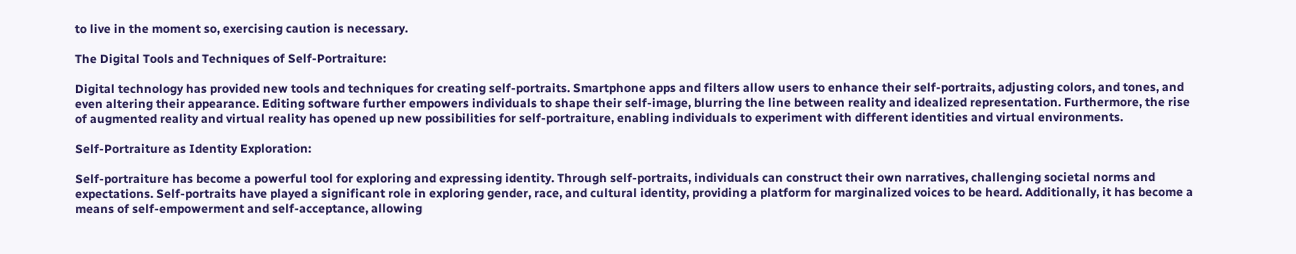to live in the moment so, exercising caution is necessary.

The Digital Tools and Techniques of Self-Portraiture:

Digital technology has provided new tools and techniques for creating self-portraits. Smartphone apps and filters allow users to enhance their self-portraits, adjusting colors, and tones, and even altering their appearance. Editing software further empowers individuals to shape their self-image, blurring the line between reality and idealized representation. Furthermore, the rise of augmented reality and virtual reality has opened up new possibilities for self-portraiture, enabling individuals to experiment with different identities and virtual environments.

Self-Portraiture as Identity Exploration:

Self-portraiture has become a powerful tool for exploring and expressing identity. Through self-portraits, individuals can construct their own narratives, challenging societal norms and expectations. Self-portraits have played a significant role in exploring gender, race, and cultural identity, providing a platform for marginalized voices to be heard. Additionally, it has become a means of self-empowerment and self-acceptance, allowing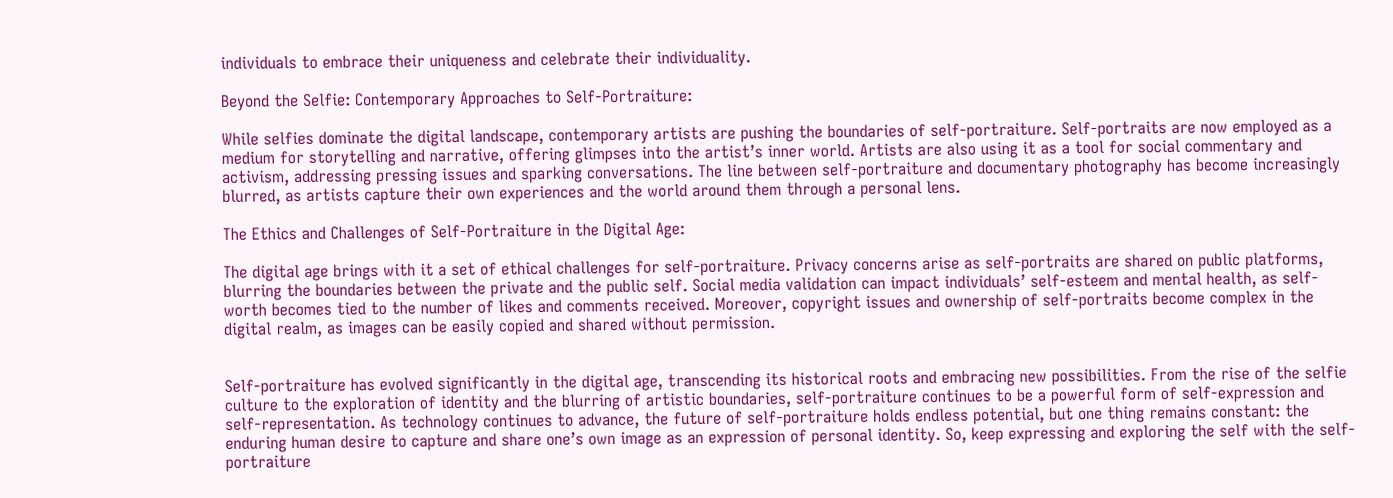individuals to embrace their uniqueness and celebrate their individuality.

Beyond the Selfie: Contemporary Approaches to Self-Portraiture:

While selfies dominate the digital landscape, contemporary artists are pushing the boundaries of self-portraiture. Self-portraits are now employed as a medium for storytelling and narrative, offering glimpses into the artist’s inner world. Artists are also using it as a tool for social commentary and activism, addressing pressing issues and sparking conversations. The line between self-portraiture and documentary photography has become increasingly blurred, as artists capture their own experiences and the world around them through a personal lens.

The Ethics and Challenges of Self-Portraiture in the Digital Age:

The digital age brings with it a set of ethical challenges for self-portraiture. Privacy concerns arise as self-portraits are shared on public platforms, blurring the boundaries between the private and the public self. Social media validation can impact individuals’ self-esteem and mental health, as self-worth becomes tied to the number of likes and comments received. Moreover, copyright issues and ownership of self-portraits become complex in the digital realm, as images can be easily copied and shared without permission.


Self-portraiture has evolved significantly in the digital age, transcending its historical roots and embracing new possibilities. From the rise of the selfie culture to the exploration of identity and the blurring of artistic boundaries, self-portraiture continues to be a powerful form of self-expression and self-representation. As technology continues to advance, the future of self-portraiture holds endless potential, but one thing remains constant: the enduring human desire to capture and share one’s own image as an expression of personal identity. So, keep expressing and exploring the self with the self-portraiture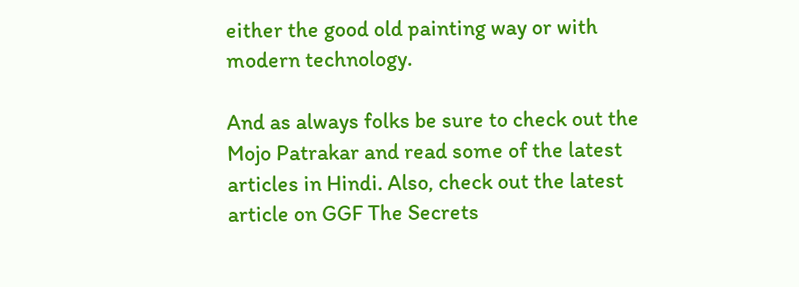either the good old painting way or with modern technology.

And as always folks be sure to check out the Mojo Patrakar and read some of the latest articles in Hindi. Also, check out the latest article on GGF The Secrets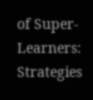of Super-Learners: Strategies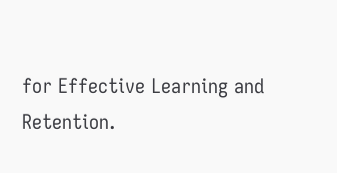for Effective Learning and Retention.